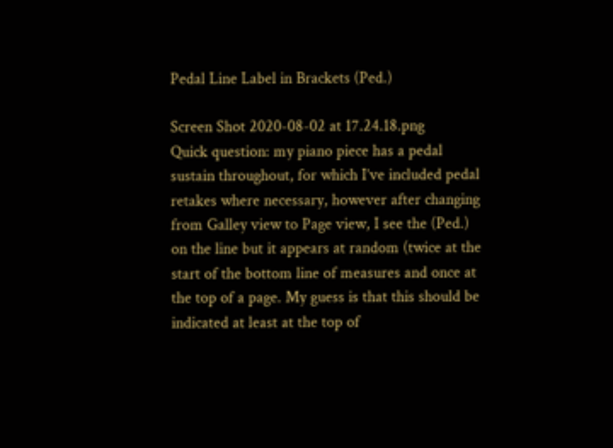Pedal Line Label in Brackets (Ped.)

Screen Shot 2020-08-02 at 17.24.18.png
Quick question: my piano piece has a pedal sustain throughout, for which I’ve included pedal retakes where necessary, however after changing from Galley view to Page view, I see the (Ped.) on the line but it appears at random (twice at the start of the bottom line of measures and once at the top of a page. My guess is that this should be indicated at least at the top of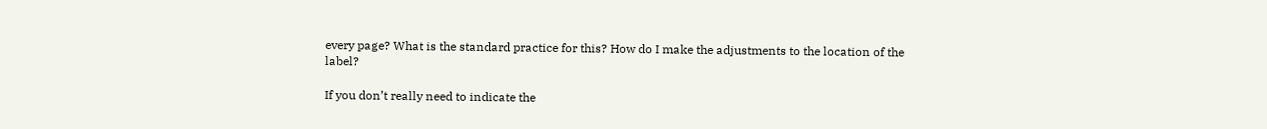every page? What is the standard practice for this? How do I make the adjustments to the location of the label?

If you don’t really need to indicate the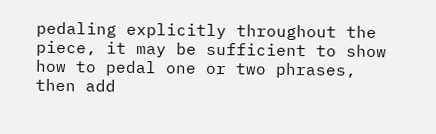pedaling explicitly throughout the piece, it may be sufficient to show how to pedal one or two phrases, then add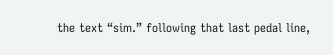the text “sim.” following that last pedal line,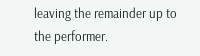leaving the remainder up to the performer.